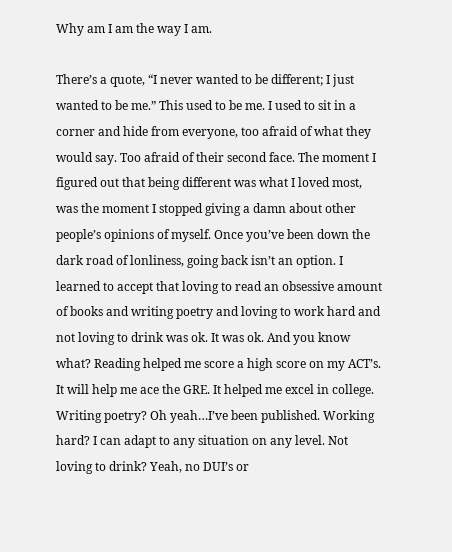Why am I am the way I am.

There’s a quote, “I never wanted to be different; I just wanted to be me.” This used to be me. I used to sit in a corner and hide from everyone, too afraid of what they would say. Too afraid of their second face. The moment I figured out that being different was what I loved most, was the moment I stopped giving a damn about other people’s opinions of myself. Once you’ve been down the dark road of lonliness, going back isn’t an option. I learned to accept that loving to read an obsessive amount of books and writing poetry and loving to work hard and not loving to drink was ok. It was ok. And you know what? Reading helped me score a high score on my ACT’s. It will help me ace the GRE. It helped me excel in college. Writing poetry? Oh yeah…I’ve been published. Working hard? I can adapt to any situation on any level. Not loving to drink? Yeah, no DUI’s or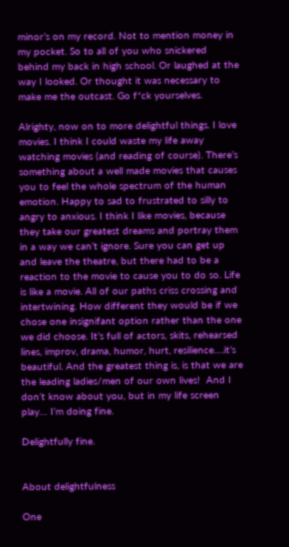minor’s on my record. Not to mention money in my pocket. So to all of you who snickered behind my back in high school. Or laughed at the way I looked. Or thought it was necessary to make me the outcast. Go f*ck yourselves.

Alrighty, now on to more delightful things. I love movies. I think I could waste my life away watching movies (and reading of course). There’s something about a well made movies that causes you to feel the whole spectrum of the human emotion. Happy to sad to frustrated to silly to angry to anxious. I think I like movies, because they take our greatest dreams and portray them in a way we can’t ignore. Sure you can get up and leave the theatre, but there had to be a reaction to the movie to cause you to do so. Life is like a movie. All of our paths criss crossing and intertwining. How different they would be if we chose one insignifant option rather than the one we did choose. It’s full of actors, skits, rehearsed lines, improv, drama, humor, hurt, resilience….it’s beautiful. And the greatest thing is, is that we are the leading ladies/men of our own lives!  And I don’t know about you, but in my life screen play… I’m doing fine.

Delightfully fine.


About delightfulness

One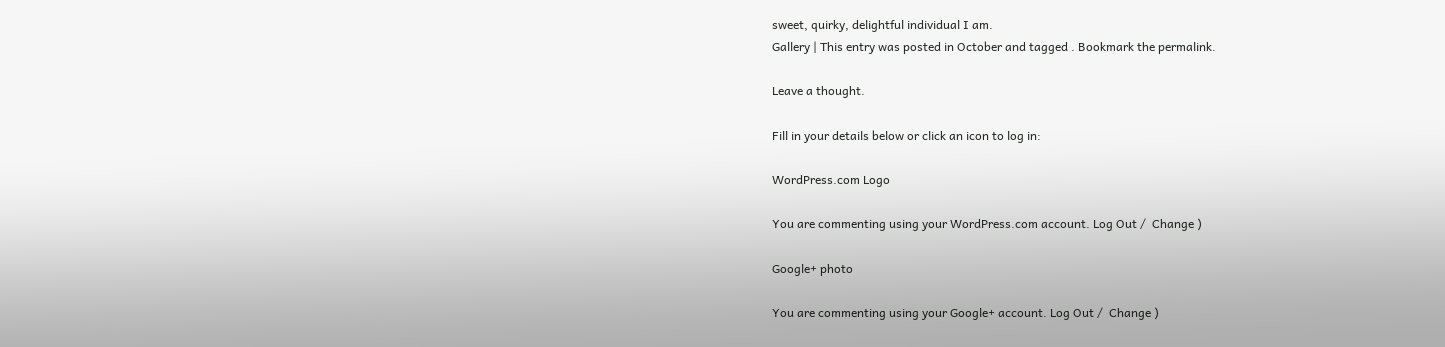sweet, quirky, delightful individual I am.
Gallery | This entry was posted in October and tagged . Bookmark the permalink.

Leave a thought.

Fill in your details below or click an icon to log in:

WordPress.com Logo

You are commenting using your WordPress.com account. Log Out /  Change )

Google+ photo

You are commenting using your Google+ account. Log Out /  Change )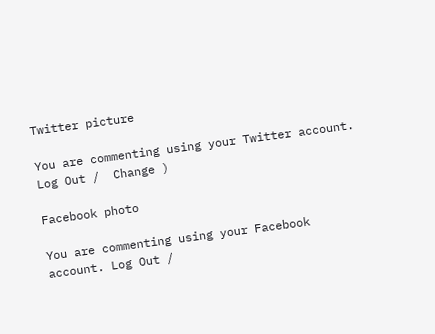Twitter picture

You are commenting using your Twitter account. Log Out /  Change )

Facebook photo

You are commenting using your Facebook account. Log Out /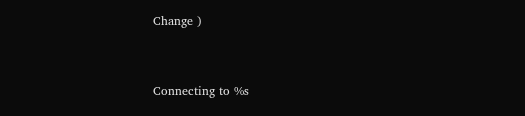Change )


Connecting to %s